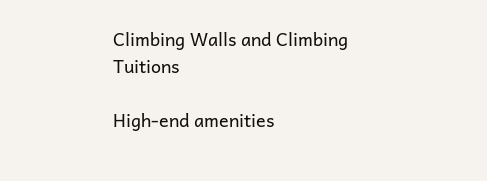Climbing Walls and Climbing Tuitions

High-end amenities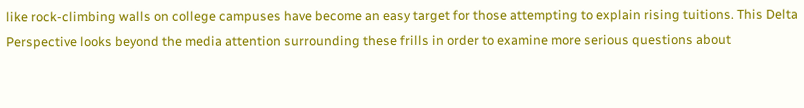like rock-climbing walls on college campuses have become an easy target for those attempting to explain rising tuitions. This Delta Perspective looks beyond the media attention surrounding these frills in order to examine more serious questions about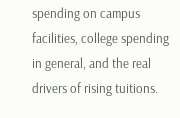spending on campus facilities, college spending in general, and the real drivers of rising tuitions.